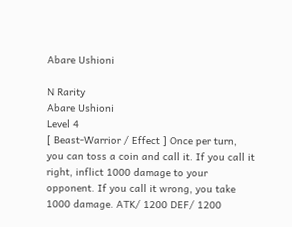Abare Ushioni

N Rarity
Abare Ushioni
Level 4
[ Beast-Warrior / Effect ] Once per turn, you can toss a coin and call it. If you call it right, inflict 1000 damage to your opponent. If you call it wrong, you take 1000 damage. ATK/ 1200 DEF/ 1200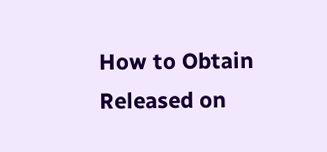How to Obtain
Released on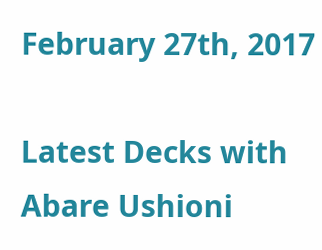February 27th, 2017

Latest Decks with Abare Ushioni